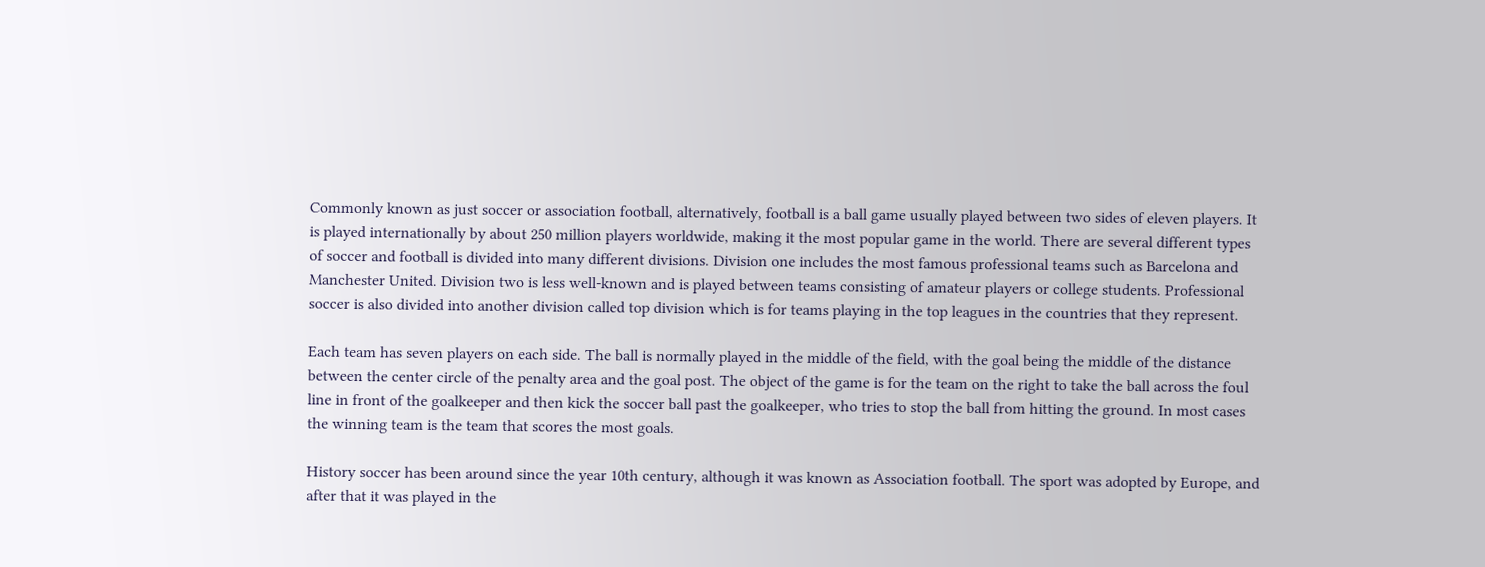Commonly known as just soccer or association football, alternatively, football is a ball game usually played between two sides of eleven players. It is played internationally by about 250 million players worldwide, making it the most popular game in the world. There are several different types of soccer and football is divided into many different divisions. Division one includes the most famous professional teams such as Barcelona and Manchester United. Division two is less well-known and is played between teams consisting of amateur players or college students. Professional soccer is also divided into another division called top division which is for teams playing in the top leagues in the countries that they represent.

Each team has seven players on each side. The ball is normally played in the middle of the field, with the goal being the middle of the distance between the center circle of the penalty area and the goal post. The object of the game is for the team on the right to take the ball across the foul line in front of the goalkeeper and then kick the soccer ball past the goalkeeper, who tries to stop the ball from hitting the ground. In most cases the winning team is the team that scores the most goals.

History soccer has been around since the year 10th century, although it was known as Association football. The sport was adopted by Europe, and after that it was played in the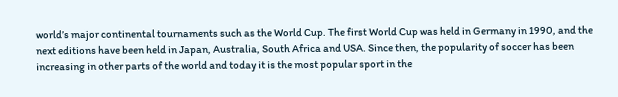world’s major continental tournaments such as the World Cup. The first World Cup was held in Germany in 1990, and the next editions have been held in Japan, Australia, South Africa and USA. Since then, the popularity of soccer has been increasing in other parts of the world and today it is the most popular sport in the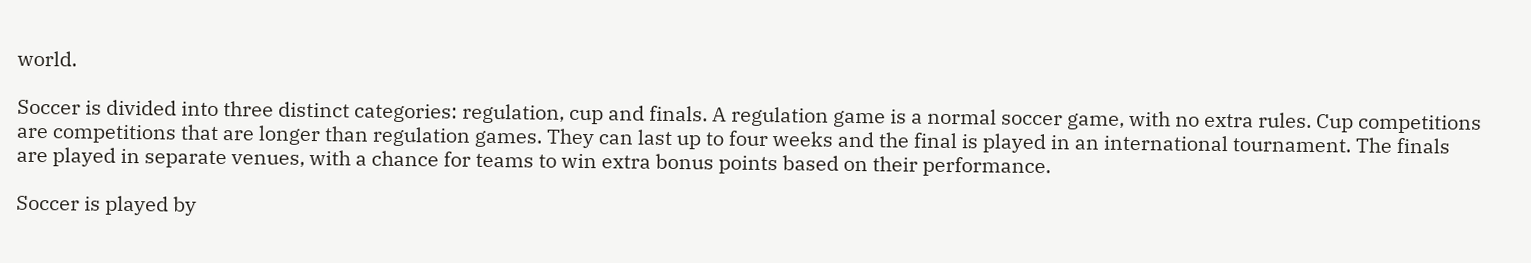world.

Soccer is divided into three distinct categories: regulation, cup and finals. A regulation game is a normal soccer game, with no extra rules. Cup competitions are competitions that are longer than regulation games. They can last up to four weeks and the final is played in an international tournament. The finals are played in separate venues, with a chance for teams to win extra bonus points based on their performance.

Soccer is played by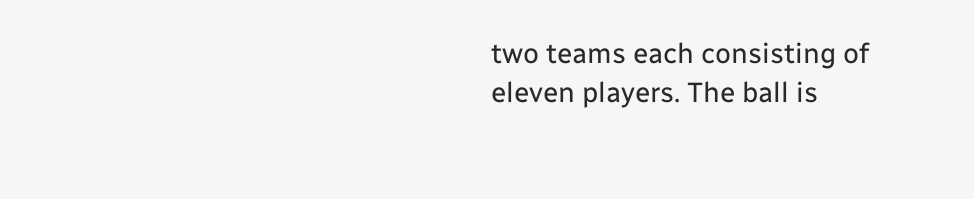two teams each consisting of eleven players. The ball is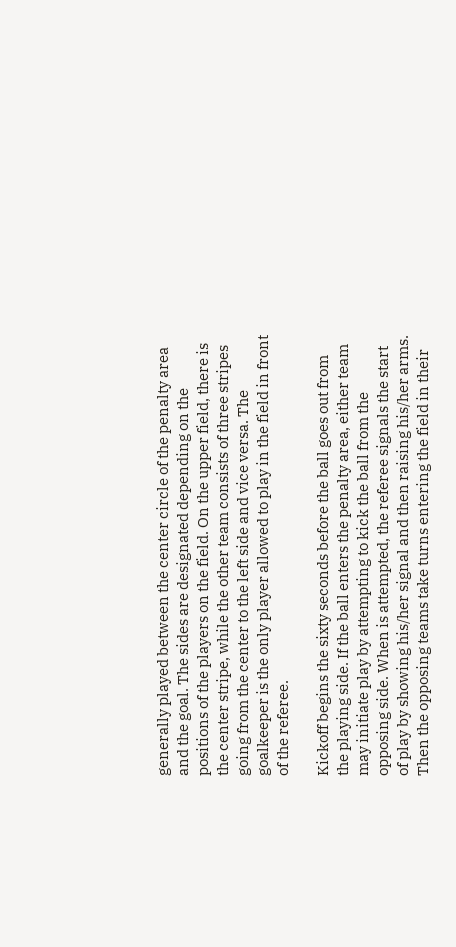generally played between the center circle of the penalty area and the goal. The sides are designated depending on the positions of the players on the field. On the upper field, there is the center stripe, while the other team consists of three stripes going from the center to the left side and vice versa. The goalkeeper is the only player allowed to play in the field in front of the referee.

Kickoff begins the sixty seconds before the ball goes out from the playing side. If the ball enters the penalty area, either team may initiate play by attempting to kick the ball from the opposing side. When is attempted, the referee signals the start of play by showing his/her signal and then raising his/her arms. Then the opposing teams take turns entering the field in their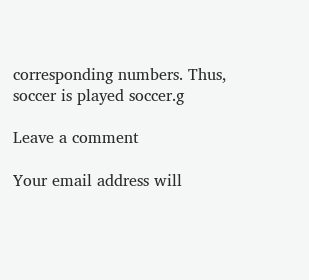corresponding numbers. Thus, soccer is played soccer.g

Leave a comment

Your email address will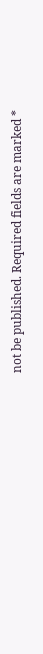not be published. Required fields are marked *